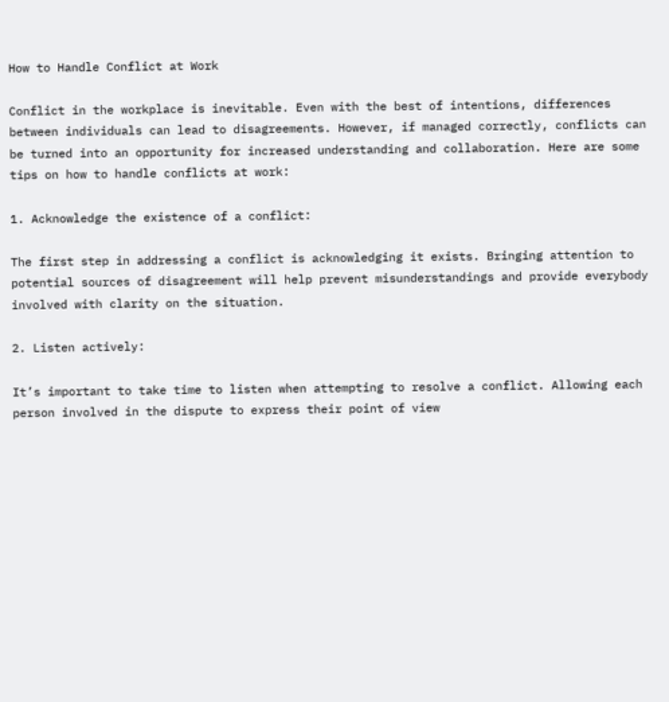How to Handle Conflict at Work

Conflict in the workplace is inevitable. Even with the best of intentions, differences between individuals can lead to disagreements. However, if managed correctly, conflicts can be turned into an opportunity for increased understanding and collaboration. Here are some tips on how to handle conflicts at work:

1. Acknowledge the existence of a conflict:

The first step in addressing a conflict is acknowledging it exists. Bringing attention to potential sources of disagreement will help prevent misunderstandings and provide everybody involved with clarity on the situation.

2. Listen actively:

It’s important to take time to listen when attempting to resolve a conflict. Allowing each person involved in the dispute to express their point of view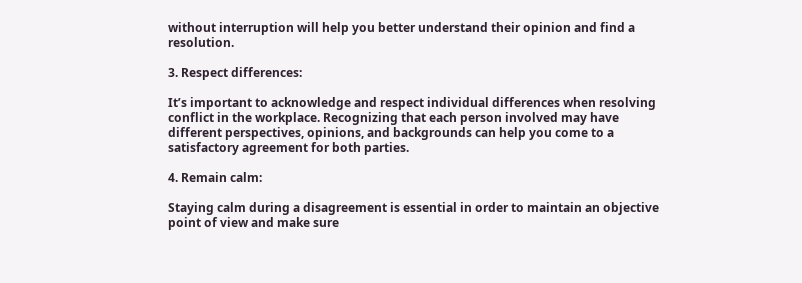without interruption will help you better understand their opinion and find a resolution.

3. Respect differences:

It’s important to acknowledge and respect individual differences when resolving conflict in the workplace. Recognizing that each person involved may have different perspectives, opinions, and backgrounds can help you come to a satisfactory agreement for both parties.

4. Remain calm:

Staying calm during a disagreement is essential in order to maintain an objective point of view and make sure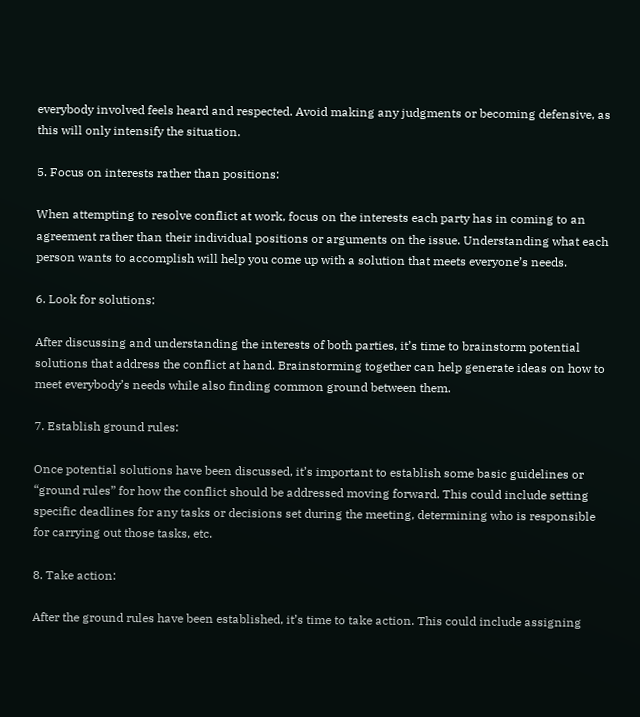everybody involved feels heard and respected. Avoid making any judgments or becoming defensive, as this will only intensify the situation.

5. Focus on interests rather than positions:

When attempting to resolve conflict at work, focus on the interests each party has in coming to an agreement rather than their individual positions or arguments on the issue. Understanding what each person wants to accomplish will help you come up with a solution that meets everyone’s needs.

6. Look for solutions:

After discussing and understanding the interests of both parties, it’s time to brainstorm potential solutions that address the conflict at hand. Brainstorming together can help generate ideas on how to meet everybody’s needs while also finding common ground between them.

7. Establish ground rules:

Once potential solutions have been discussed, it’s important to establish some basic guidelines or “ground rules” for how the conflict should be addressed moving forward. This could include setting specific deadlines for any tasks or decisions set during the meeting, determining who is responsible for carrying out those tasks, etc.

8. Take action:

After the ground rules have been established, it’s time to take action. This could include assigning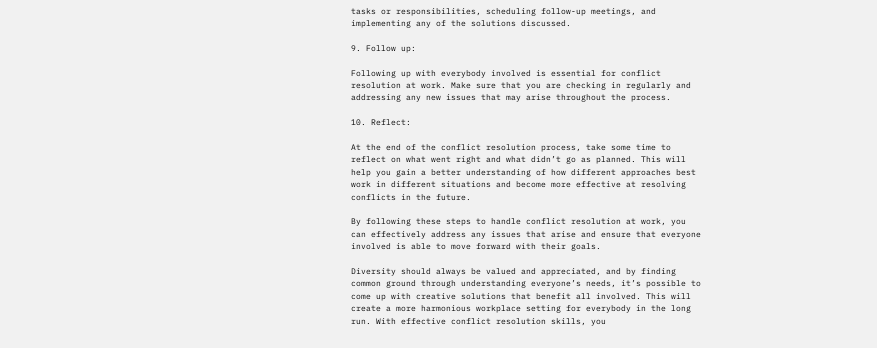tasks or responsibilities, scheduling follow-up meetings, and implementing any of the solutions discussed.

9. Follow up:

Following up with everybody involved is essential for conflict resolution at work. Make sure that you are checking in regularly and addressing any new issues that may arise throughout the process.

10. Reflect:

At the end of the conflict resolution process, take some time to reflect on what went right and what didn’t go as planned. This will help you gain a better understanding of how different approaches best work in different situations and become more effective at resolving conflicts in the future.

By following these steps to handle conflict resolution at work, you can effectively address any issues that arise and ensure that everyone involved is able to move forward with their goals.

Diversity should always be valued and appreciated, and by finding common ground through understanding everyone’s needs, it’s possible to come up with creative solutions that benefit all involved. This will create a more harmonious workplace setting for everybody in the long run. With effective conflict resolution skills, you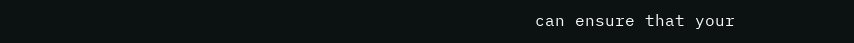can ensure that your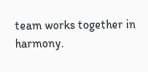team works together in harmony.